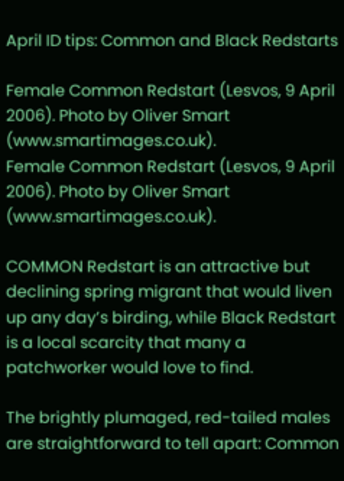April ID tips: Common and Black Redstarts

Female Common Redstart (Lesvos, 9 April 2006). Photo by Oliver Smart (www.smartimages.co.uk).
Female Common Redstart (Lesvos, 9 April 2006). Photo by Oliver Smart (www.smartimages.co.uk).

COMMON Redstart is an attractive but declining spring migrant that would liven up any day’s birding, while Black Redstart is a local scarcity that many a patchworker would love to find.

The brightly plumaged, red-tailed males are straightforward to tell apart: Common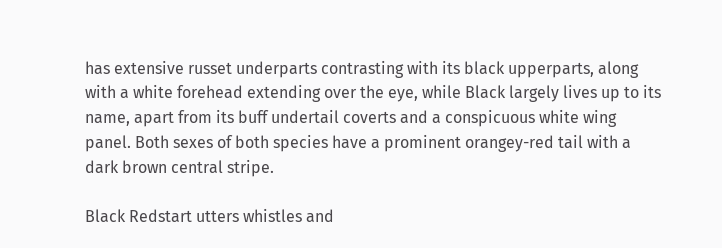has extensive russet underparts contrasting with its black upperparts, along with a white forehead extending over the eye, while Black largely lives up to its name, apart from its buff undertail coverts and a conspicuous white wing panel. Both sexes of both species have a prominent orangey-red tail with a dark brown central stripe.

Black Redstart utters whistles and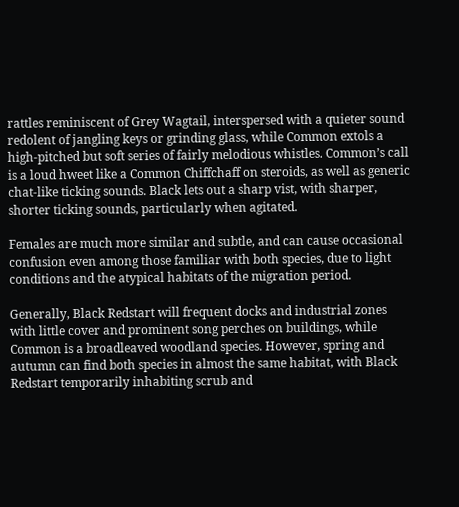rattles reminiscent of Grey Wagtail, interspersed with a quieter sound redolent of jangling keys or grinding glass, while Common extols a high-pitched but soft series of fairly melodious whistles. Common’s call is a loud hweet like a Common Chiffchaff on steroids, as well as generic chat-like ticking sounds. Black lets out a sharp vist, with sharper, shorter ticking sounds, particularly when agitated.

Females are much more similar and subtle, and can cause occasional confusion even among those familiar with both species, due to light conditions and the atypical habitats of the migration period.

Generally, Black Redstart will frequent docks and industrial zones with little cover and prominent song perches on buildings, while Common is a broadleaved woodland species. However, spring and autumn can find both species in almost the same habitat, with Black Redstart temporarily inhabiting scrub and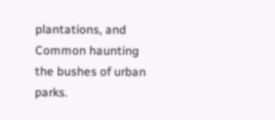plantations, and Common haunting the bushes of urban parks.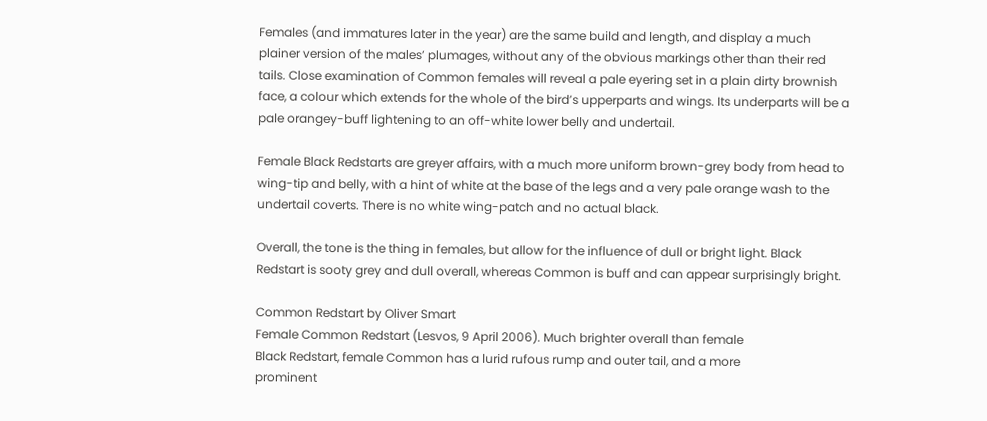Females (and immatures later in the year) are the same build and length, and display a much plainer version of the males’ plumages, without any of the obvious markings other than their red tails. Close examination of Common females will reveal a pale eyering set in a plain dirty brownish face, a colour which extends for the whole of the bird’s upperparts and wings. Its underparts will be a pale orangey-buff lightening to an off-white lower belly and undertail.

Female Black Redstarts are greyer affairs, with a much more uniform brown-grey body from head to wing-tip and belly, with a hint of white at the base of the legs and a very pale orange wash to the undertail coverts. There is no white wing-patch and no actual black.

Overall, the tone is the thing in females, but allow for the influence of dull or bright light. Black Redstart is sooty grey and dull overall, whereas Common is buff and can appear surprisingly bright.

Common Redstart by Oliver Smart
Female Common Redstart (Lesvos, 9 April 2006). Much brighter overall than female
Black Redstart, female Common has a lurid rufous rump and outer tail, and a more
prominent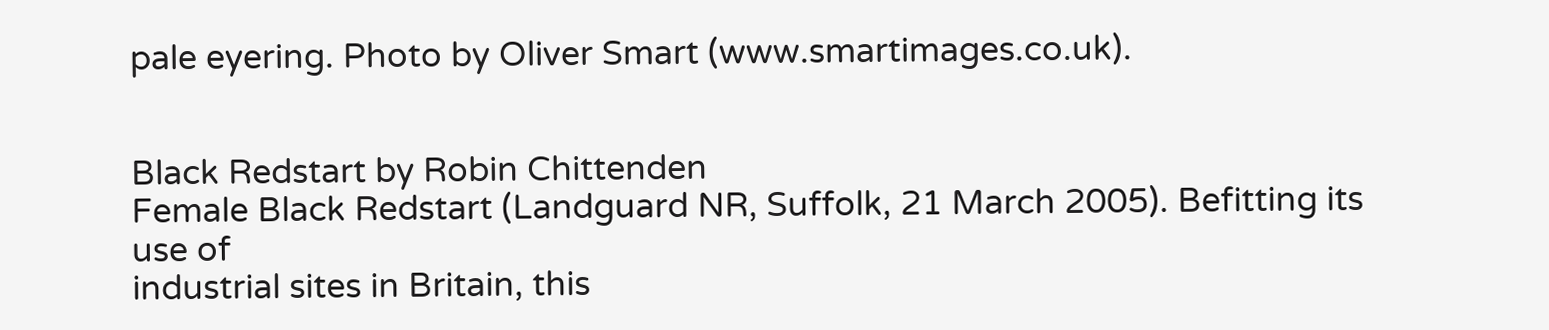pale eyering. Photo by Oliver Smart (www.smartimages.co.uk).


Black Redstart by Robin Chittenden
Female Black Redstart (Landguard NR, Suffolk, 21 March 2005). Befitting its use of
industrial sites in Britain, this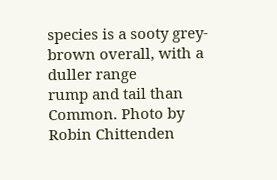species is a sooty grey-brown overall, with a duller range
rump and tail than Common. Photo by Robin Chittenden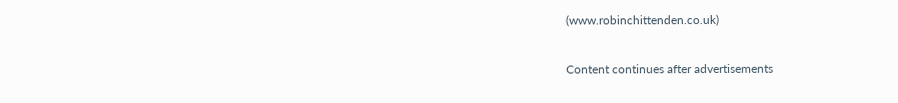(www.robinchittenden.co.uk)


Content continues after advertisements